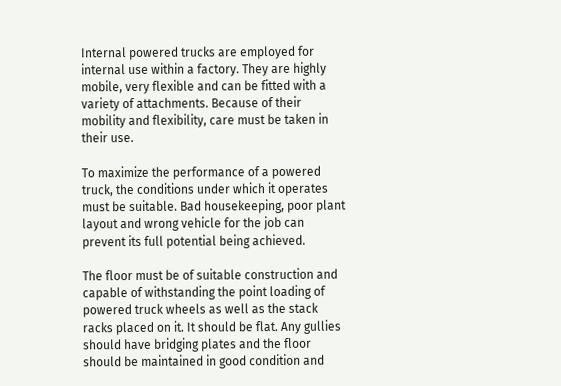Internal powered trucks are employed for internal use within a factory. They are highly mobile, very flexible and can be fitted with a variety of attachments. Because of their mobility and flexibility, care must be taken in their use.

To maximize the performance of a powered truck, the conditions under which it operates must be suitable. Bad housekeeping, poor plant layout and wrong vehicle for the job can prevent its full potential being achieved.

The floor must be of suitable construction and capable of withstanding the point loading of powered truck wheels as well as the stack racks placed on it. It should be flat. Any gullies should have bridging plates and the floor should be maintained in good condition and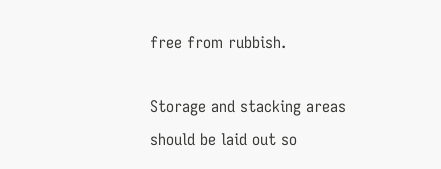free from rubbish.

Storage and stacking areas should be laid out so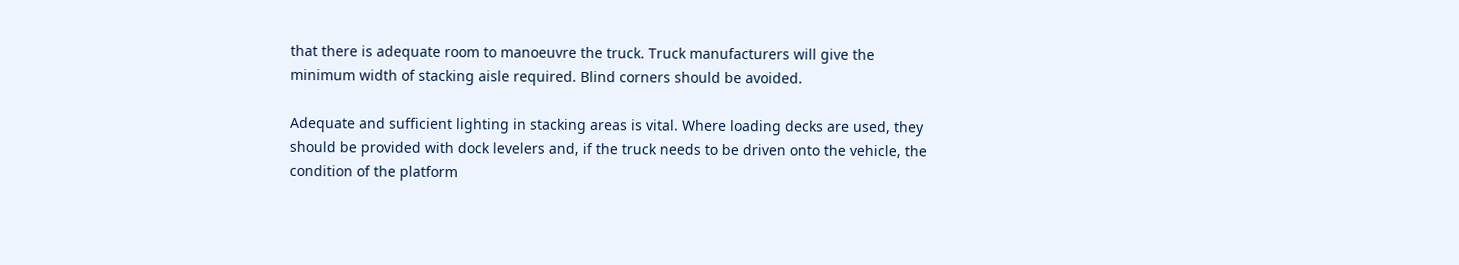that there is adequate room to manoeuvre the truck. Truck manufacturers will give the minimum width of stacking aisle required. Blind corners should be avoided.

Adequate and sufficient lighting in stacking areas is vital. Where loading decks are used, they should be provided with dock levelers and, if the truck needs to be driven onto the vehicle, the condition of the platform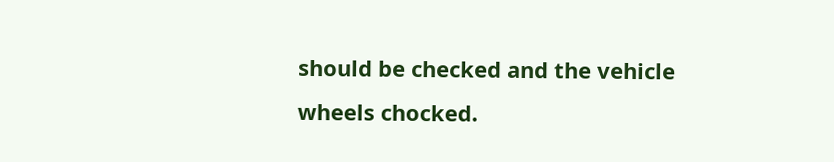should be checked and the vehicle wheels chocked.